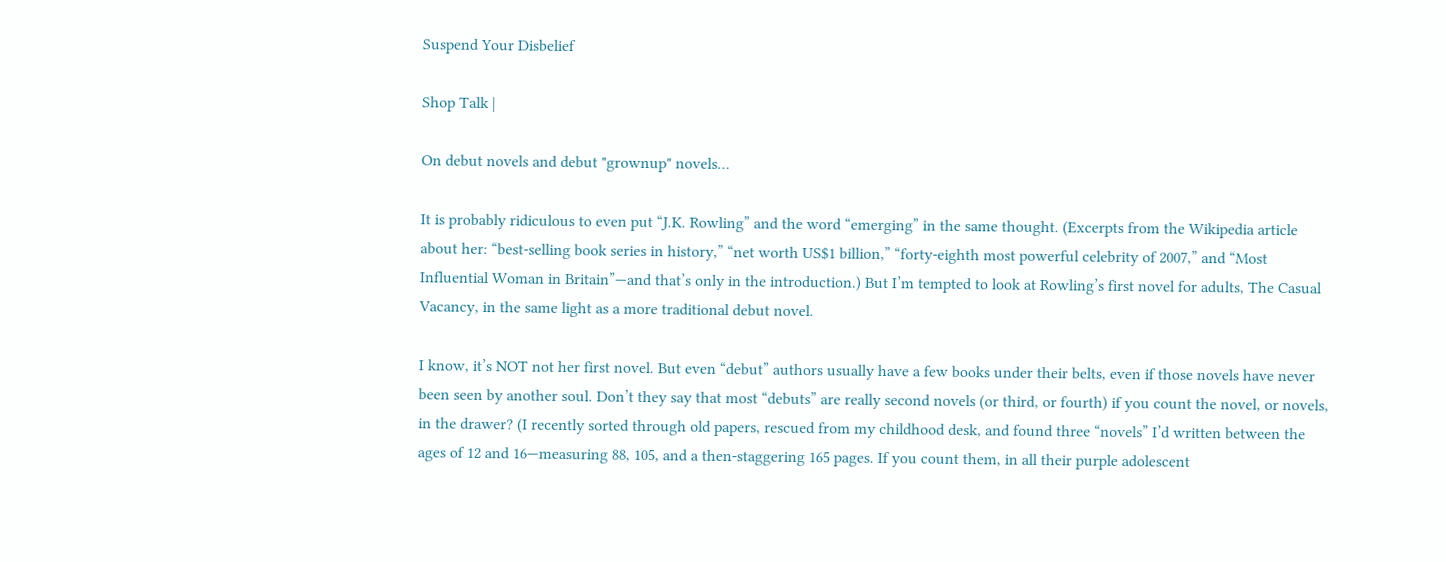Suspend Your Disbelief

Shop Talk |

On debut novels and debut "grownup" novels…

It is probably ridiculous to even put “J.K. Rowling” and the word “emerging” in the same thought. (Excerpts from the Wikipedia article about her: “best-selling book series in history,” “net worth US$1 billion,” “forty-eighth most powerful celebrity of 2007,” and “Most Influential Woman in Britain”—and that’s only in the introduction.) But I’m tempted to look at Rowling’s first novel for adults, The Casual Vacancy, in the same light as a more traditional debut novel.

I know, it’s NOT not her first novel. But even “debut” authors usually have a few books under their belts, even if those novels have never been seen by another soul. Don’t they say that most “debuts” are really second novels (or third, or fourth) if you count the novel, or novels, in the drawer? (I recently sorted through old papers, rescued from my childhood desk, and found three “novels” I’d written between the ages of 12 and 16—measuring 88, 105, and a then-staggering 165 pages. If you count them, in all their purple adolescent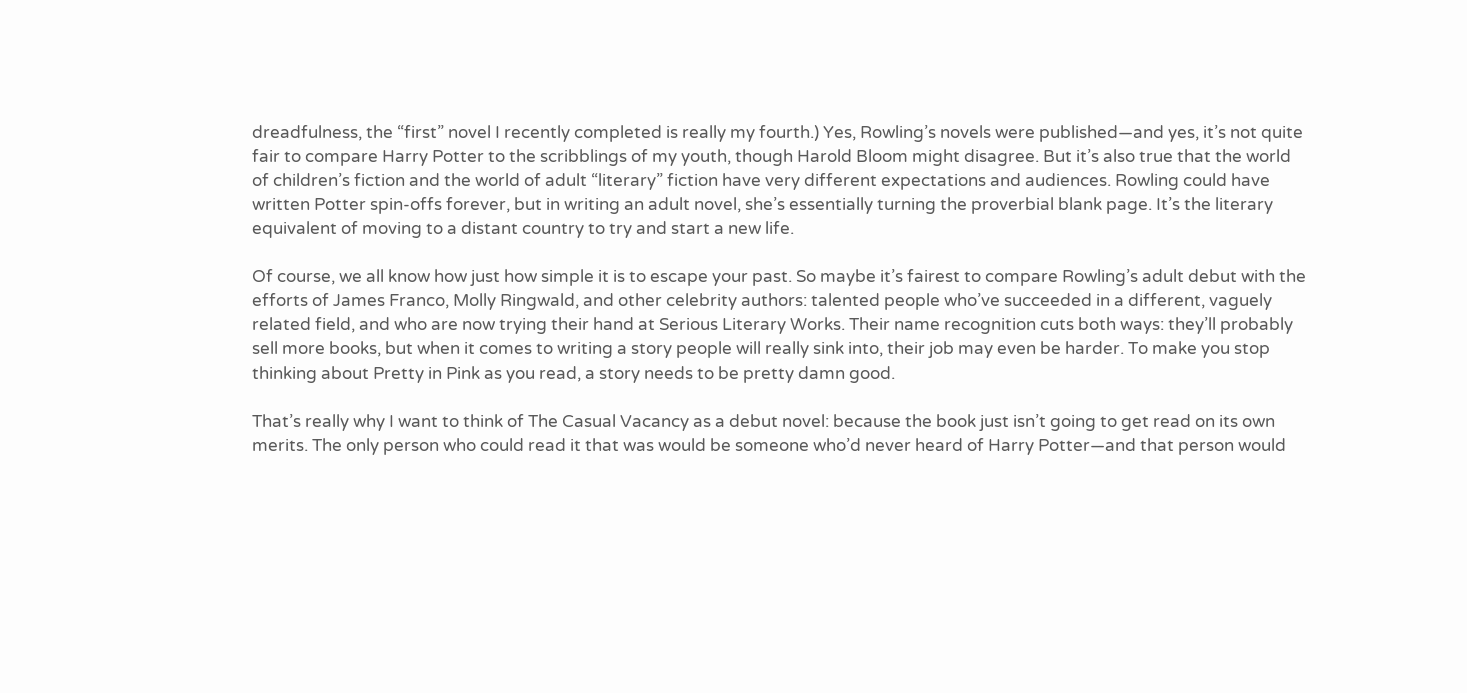dreadfulness, the “first” novel I recently completed is really my fourth.) Yes, Rowling’s novels were published—and yes, it’s not quite fair to compare Harry Potter to the scribblings of my youth, though Harold Bloom might disagree. But it’s also true that the world of children’s fiction and the world of adult “literary” fiction have very different expectations and audiences. Rowling could have written Potter spin-offs forever, but in writing an adult novel, she’s essentially turning the proverbial blank page. It’s the literary equivalent of moving to a distant country to try and start a new life.

Of course, we all know how just how simple it is to escape your past. So maybe it’s fairest to compare Rowling’s adult debut with the efforts of James Franco, Molly Ringwald, and other celebrity authors: talented people who’ve succeeded in a different, vaguely related field, and who are now trying their hand at Serious Literary Works. Their name recognition cuts both ways: they’ll probably sell more books, but when it comes to writing a story people will really sink into, their job may even be harder. To make you stop thinking about Pretty in Pink as you read, a story needs to be pretty damn good.

That’s really why I want to think of The Casual Vacancy as a debut novel: because the book just isn’t going to get read on its own merits. The only person who could read it that was would be someone who’d never heard of Harry Potter—and that person would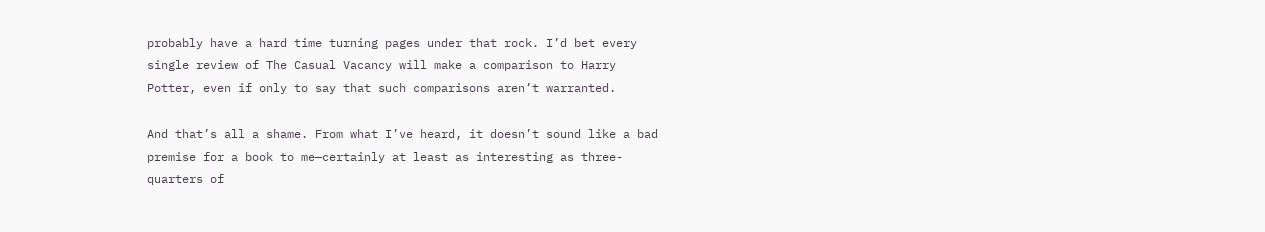probably have a hard time turning pages under that rock. I’d bet every single review of The Casual Vacancy will make a comparison to Harry Potter, even if only to say that such comparisons aren’t warranted.

And that’s all a shame. From what I’ve heard, it doesn’t sound like a bad premise for a book to me—certainly at least as interesting as three-quarters of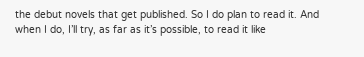the debut novels that get published. So I do plan to read it. And when I do, I’ll try, as far as it’s possible, to read it like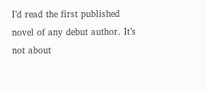I’d read the first published novel of any debut author. It’s not about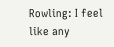Rowling: I feel like any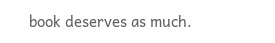book deserves as much.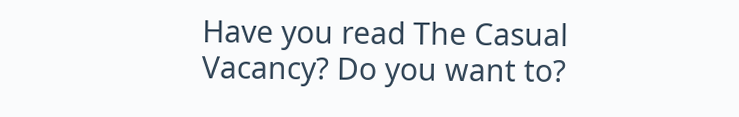Have you read The Casual Vacancy? Do you want to?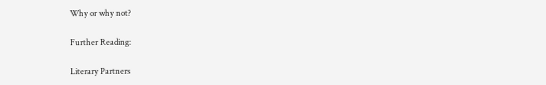Why or why not?

Further Reading:

Literary Partners